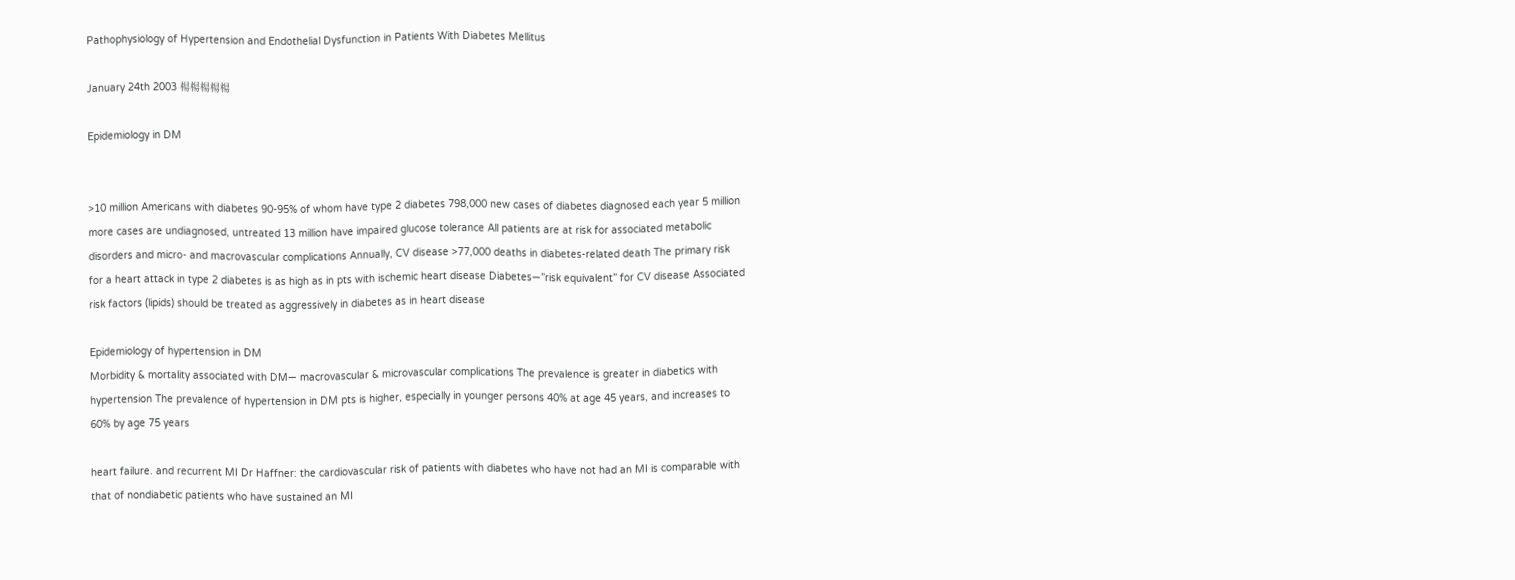Pathophysiology of Hypertension and Endothelial Dysfunction in Patients With Diabetes Mellitus

January 24th 2003 楊楊楊楊楊

Epidemiology in DM


>10 million Americans with diabetes 90-95% of whom have type 2 diabetes 798,000 new cases of diabetes diagnosed each year 5 million more cases are undiagnosed, untreated 13 million have impaired glucose tolerance All patients are at risk for associated metabolic disorders and micro- and macrovascular complications Annually, CV disease >77,000 deaths in diabetes-related death The primary risk for a heart attack in type 2 diabetes is as high as in pts with ischemic heart disease Diabetes—”risk equivalent” for CV disease Associated risk factors (lipids) should be treated as aggressively in diabetes as in heart disease

Epidemiology of hypertension in DM
Morbidity & mortality associated with DM— macrovascular & microvascular complications The prevalence is greater in diabetics with hypertension The prevalence of hypertension in DM pts is higher, especially in younger persons 40% at age 45 years, and increases to 60% by age 75 years

heart failure. and recurrent MI Dr Haffner: the cardiovascular risk of patients with diabetes who have not had an MI is comparable with that of nondiabetic patients who have sustained an MI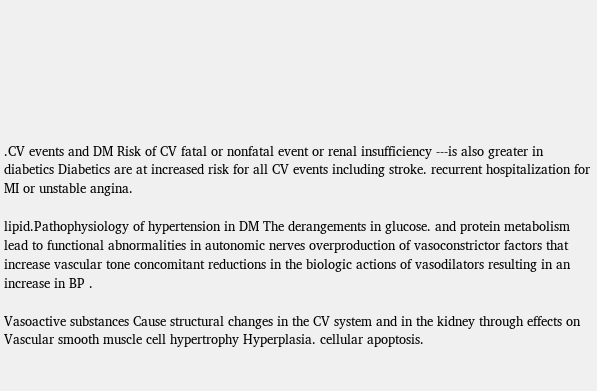.CV events and DM Risk of CV fatal or nonfatal event or renal insufficiency ---is also greater in diabetics Diabetics are at increased risk for all CV events including stroke. recurrent hospitalization for MI or unstable angina.

lipid.Pathophysiology of hypertension in DM The derangements in glucose. and protein metabolism lead to functional abnormalities in autonomic nerves overproduction of vasoconstrictor factors that increase vascular tone concomitant reductions in the biologic actions of vasodilators resulting in an increase in BP .

Vasoactive substances Cause structural changes in the CV system and in the kidney through effects on Vascular smooth muscle cell hypertrophy Hyperplasia. cellular apoptosis.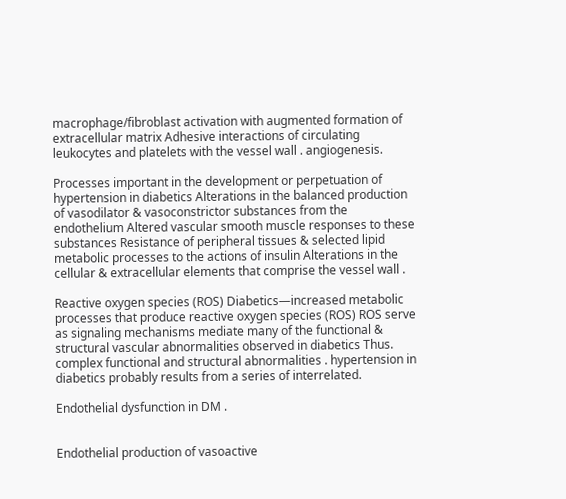macrophage/fibroblast activation with augmented formation of extracellular matrix Adhesive interactions of circulating leukocytes and platelets with the vessel wall . angiogenesis.

Processes important in the development or perpetuation of hypertension in diabetics Alterations in the balanced production of vasodilator & vasoconstrictor substances from the endothelium Altered vascular smooth muscle responses to these substances Resistance of peripheral tissues & selected lipid metabolic processes to the actions of insulin Alterations in the cellular & extracellular elements that comprise the vessel wall .

Reactive oxygen species (ROS) Diabetics—increased metabolic processes that produce reactive oxygen species (ROS) ROS serve as signaling mechanisms mediate many of the functional & structural vascular abnormalities observed in diabetics Thus. complex functional and structural abnormalities . hypertension in diabetics probably results from a series of interrelated.

Endothelial dysfunction in DM .


Endothelial production of vasoactive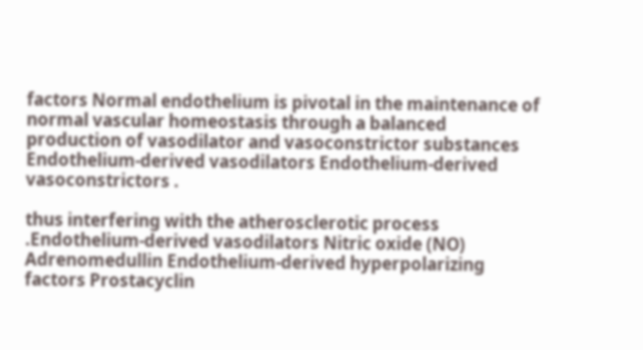factors Normal endothelium is pivotal in the maintenance of normal vascular homeostasis through a balanced production of vasodilator and vasoconstrictor substances Endothelium-derived vasodilators Endothelium-derived vasoconstrictors .

thus interfering with the atherosclerotic process .Endothelium-derived vasodilators Nitric oxide (NO) Adrenomedullin Endothelium-derived hyperpolarizing factors Prostacyclin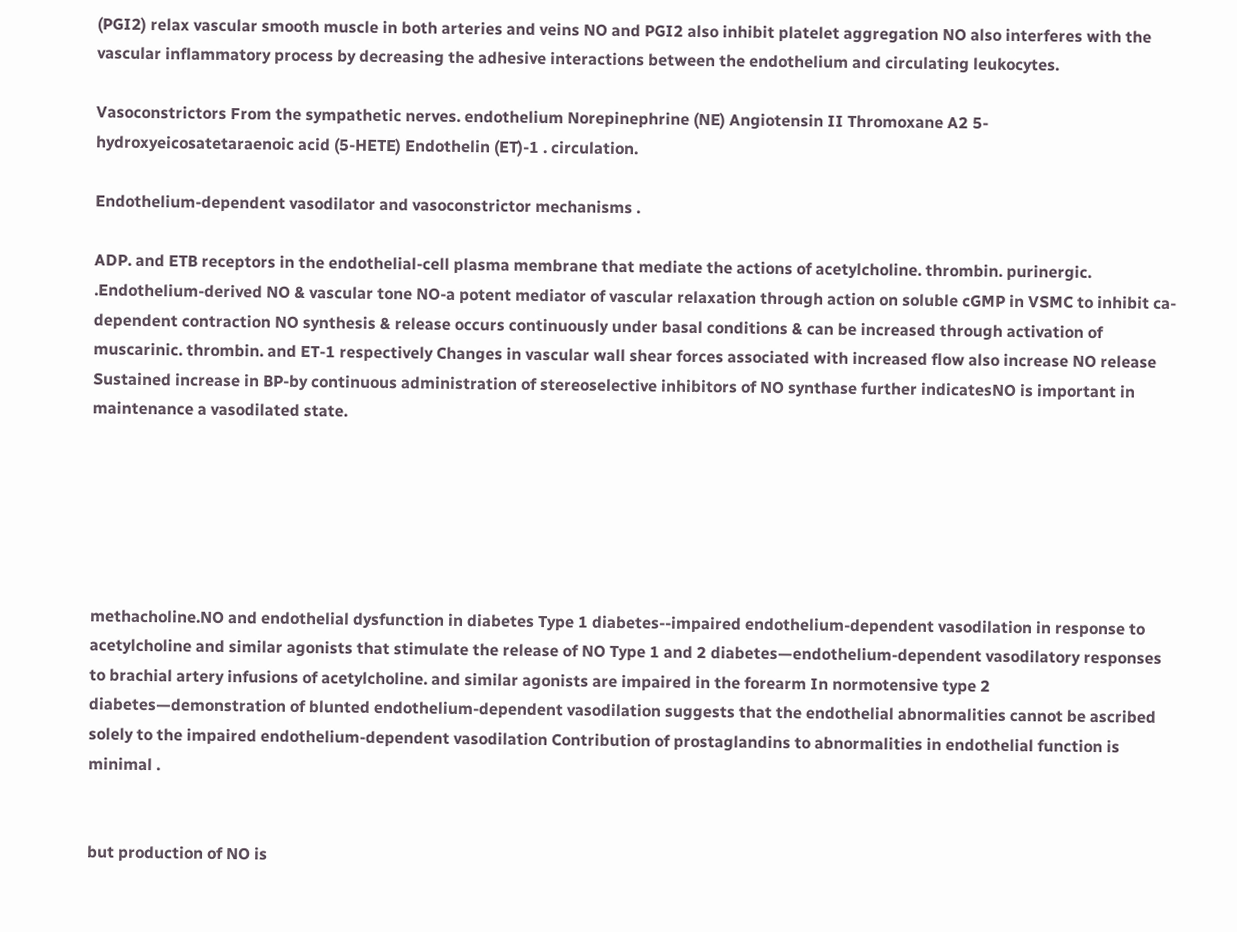(PGI2) relax vascular smooth muscle in both arteries and veins NO and PGI2 also inhibit platelet aggregation NO also interferes with the vascular inflammatory process by decreasing the adhesive interactions between the endothelium and circulating leukocytes.

Vasoconstrictors From the sympathetic nerves. endothelium Norepinephrine (NE) Angiotensin II Thromoxane A2 5-hydroxyeicosatetaraenoic acid (5-HETE) Endothelin (ET)-1 . circulation.

Endothelium-dependent vasodilator and vasoconstrictor mechanisms .

ADP. and ETB receptors in the endothelial-cell plasma membrane that mediate the actions of acetylcholine. thrombin. purinergic. .Endothelium-derived NO & vascular tone NO-a potent mediator of vascular relaxation through action on soluble cGMP in VSMC to inhibit ca-dependent contraction NO synthesis & release occurs continuously under basal conditions & can be increased through activation of muscarinic. thrombin. and ET-1 respectively Changes in vascular wall shear forces associated with increased flow also increase NO release Sustained increase in BP-by continuous administration of stereoselective inhibitors of NO synthase further indicatesNO is important in maintenance a vasodilated state.






methacholine.NO and endothelial dysfunction in diabetes Type 1 diabetes--impaired endothelium-dependent vasodilation in response to acetylcholine and similar agonists that stimulate the release of NO Type 1 and 2 diabetes—endothelium-dependent vasodilatory responses to brachial artery infusions of acetylcholine. and similar agonists are impaired in the forearm In normotensive type 2 diabetes—demonstration of blunted endothelium-dependent vasodilation suggests that the endothelial abnormalities cannot be ascribed solely to the impaired endothelium-dependent vasodilation Contribution of prostaglandins to abnormalities in endothelial function is minimal .


but production of NO is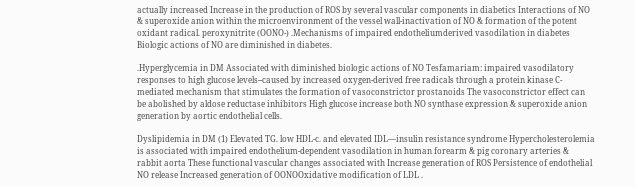actually increased Increase in the production of ROS by several vascular components in diabetics Interactions of NO & superoxide anion within the microenvironment of the vessel wall-inactivation of NO & formation of the potent oxidant radical. peroxynitrite (OONO-) .Mechanisms of impaired endotheliumderived vasodilation in diabetes Biologic actions of NO are diminished in diabetes.

.Hyperglycemia in DM Associated with diminished biologic actions of NO Tesfamariam: impaired vasodilatory responses to high glucose levels--caused by increased oxygen-derived free radicals through a protein kinase C-mediated mechanism that stimulates the formation of vasoconstrictor prostanoids The vasoconstrictor effect can be abolished by aldose reductase inhibitors High glucose increase both NO synthase expression & superoxide anion generation by aortic endothelial cells.

Dyslipidemia in DM (1) Elevated TG. low HDL-c. and elevated IDL—insulin resistance syndrome Hypercholesterolemia is associated with impaired endothelium-dependent vasodilation in human forearm & pig coronary arteries & rabbit aorta These functional vascular changes associated with Increase generation of ROS Persistence of endothelial NO release Increased generation of OONOOxidative modification of LDL .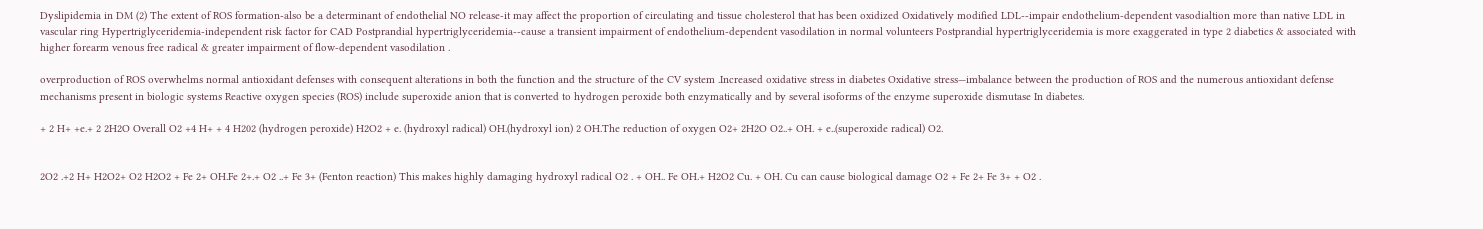Dyslipidemia in DM (2) The extent of ROS formation-also be a determinant of endothelial NO release-it may affect the proportion of circulating and tissue cholesterol that has been oxidized Oxidatively modified LDL--impair endothelium-dependent vasodialtion more than native LDL in vascular ring Hypertriglyceridemia-independent risk factor for CAD Postprandial hypertriglyceridemia--cause a transient impairment of endothelium-dependent vasodilation in normal volunteers Postprandial hypertriglyceridemia is more exaggerated in type 2 diabetics & associated with higher forearm venous free radical & greater impairment of flow-dependent vasodilation .

overproduction of ROS overwhelms normal antioxidant defenses with consequent alterations in both the function and the structure of the CV system .Increased oxidative stress in diabetes Oxidative stress—imbalance between the production of ROS and the numerous antioxidant defense mechanisms present in biologic systems Reactive oxygen species (ROS) include superoxide anion that is converted to hydrogen peroxide both enzymatically and by several isoforms of the enzyme superoxide dismutase In diabetes.

+ 2 H+ +e.+ 2 2H2O Overall O2 +4 H+ + 4 H202 (hydrogen peroxide) H2O2 + e. (hydroxyl radical) OH.(hydroxyl ion) 2 OH.The reduction of oxygen O2+ 2H2O O2..+ OH. + e..(superoxide radical) O2.


2O2 .+2 H+ H2O2+ O2 H2O2 + Fe 2+ OH.Fe 2+.+ O2 ..+ Fe 3+ (Fenton reaction) This makes highly damaging hydroxyl radical O2 . + OH.. Fe OH.+ H2O2 Cu. + OH. Cu can cause biological damage O2 + Fe 2+ Fe 3+ + O2 .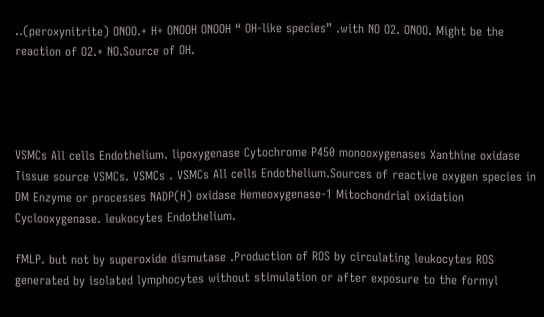..(peroxynitrite) ONOO.+ H+ ONOOH ONOOH “ OH-like species” .with NO O2. ONOO. Might be the reaction of O2.+ NO.Source of OH.




VSMCs All cells Endothelium. lipoxygenase Cytochrome P450 monooxygenases Xanthine oxidase Tissue source VSMCs. VSMCs . VSMCs All cells Endothelium.Sources of reactive oxygen species in DM Enzyme or processes NADP(H) oxidase Hemeoxygenase-1 Mitochondrial oxidation Cyclooxygenase. leukocytes Endothelium.

fMLP. but not by superoxide dismutase .Production of ROS by circulating leukocytes ROS generated by isolated lymphocytes without stimulation or after exposure to the formyl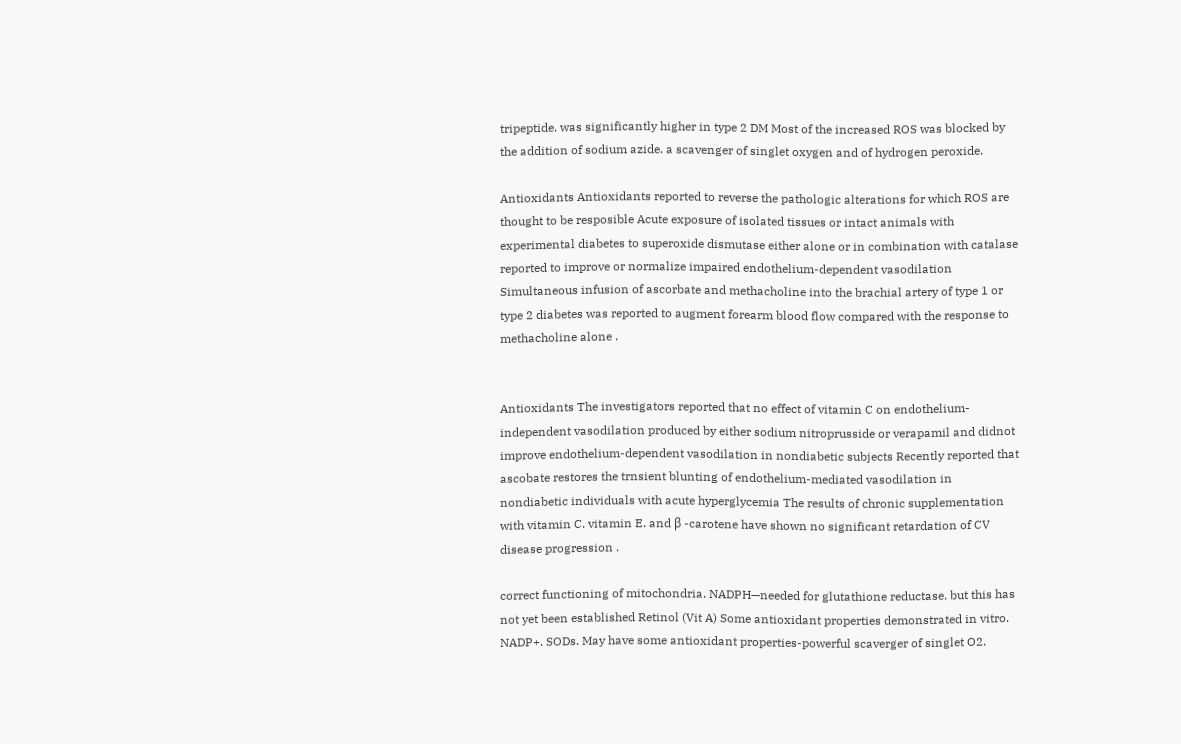tripeptide. was significantly higher in type 2 DM Most of the increased ROS was blocked by the addition of sodium azide. a scavenger of singlet oxygen and of hydrogen peroxide.

Antioxidants Antioxidants reported to reverse the pathologic alterations for which ROS are thought to be resposible Acute exposure of isolated tissues or intact animals with experimental diabetes to superoxide dismutase either alone or in combination with catalase reported to improve or normalize impaired endothelium-dependent vasodilation Simultaneous infusion of ascorbate and methacholine into the brachial artery of type 1 or type 2 diabetes was reported to augment forearm blood flow compared with the response to methacholine alone .


Antioxidants The investigators reported that no effect of vitamin C on endothelium-independent vasodilation produced by either sodium nitroprusside or verapamil and didnot improve endothelium-dependent vasodilation in nondiabetic subjects Recently reported that ascobate restores the trnsient blunting of endothelium-mediated vasodilation in nondiabetic individuals with acute hyperglycemia The results of chronic supplementation with vitamin C. vitamin E. and β -carotene have shown no significant retardation of CV disease progression .

correct functioning of mitochondria. NADPH—needed for glutathione reductase. but this has not yet been established Retinol (Vit A) Some antioxidant properties demonstrated in vitro. NADP+. SODs. May have some antioxidant properties-powerful scaverger of singlet O2.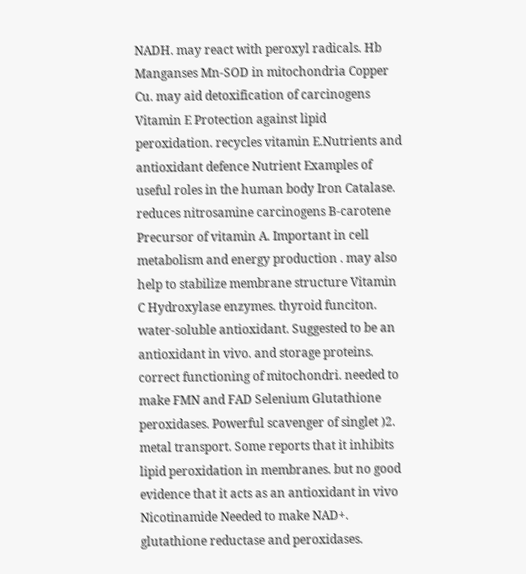NADH. may react with peroxyl radicals. Hb Manganses Mn-SOD in mitochondria Copper Cu. may aid detoxification of carcinogens Vitamin E Protection against lipid peroxidation. recycles vitamin E.Nutrients and antioxidant defence Nutrient Examples of useful roles in the human body Iron Catalase. reduces nitrosamine carcinogens B-carotene Precursor of vitamin A. Important in cell metabolism and energy production . may also help to stabilize membrane structure Vitamin C Hydroxylase enzymes. thyroid funciton. water-soluble antioxidant. Suggested to be an antioxidant in vivo. and storage proteins. correct functioning of mitochondri. needed to make FMN and FAD Selenium Glutathione peroxidases. Powerful scavenger of singlet )2. metal transport. Some reports that it inhibits lipid peroxidation in membranes. but no good evidence that it acts as an antioxidant in vivo Nicotinamide Needed to make NAD+. glutathione reductase and peroxidases.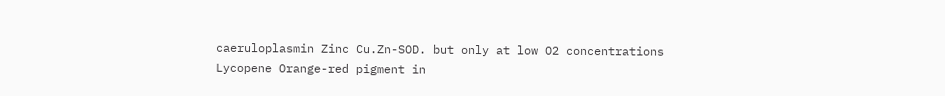caeruloplasmin Zinc Cu.Zn-SOD. but only at low O2 concentrations Lycopene Orange-red pigment in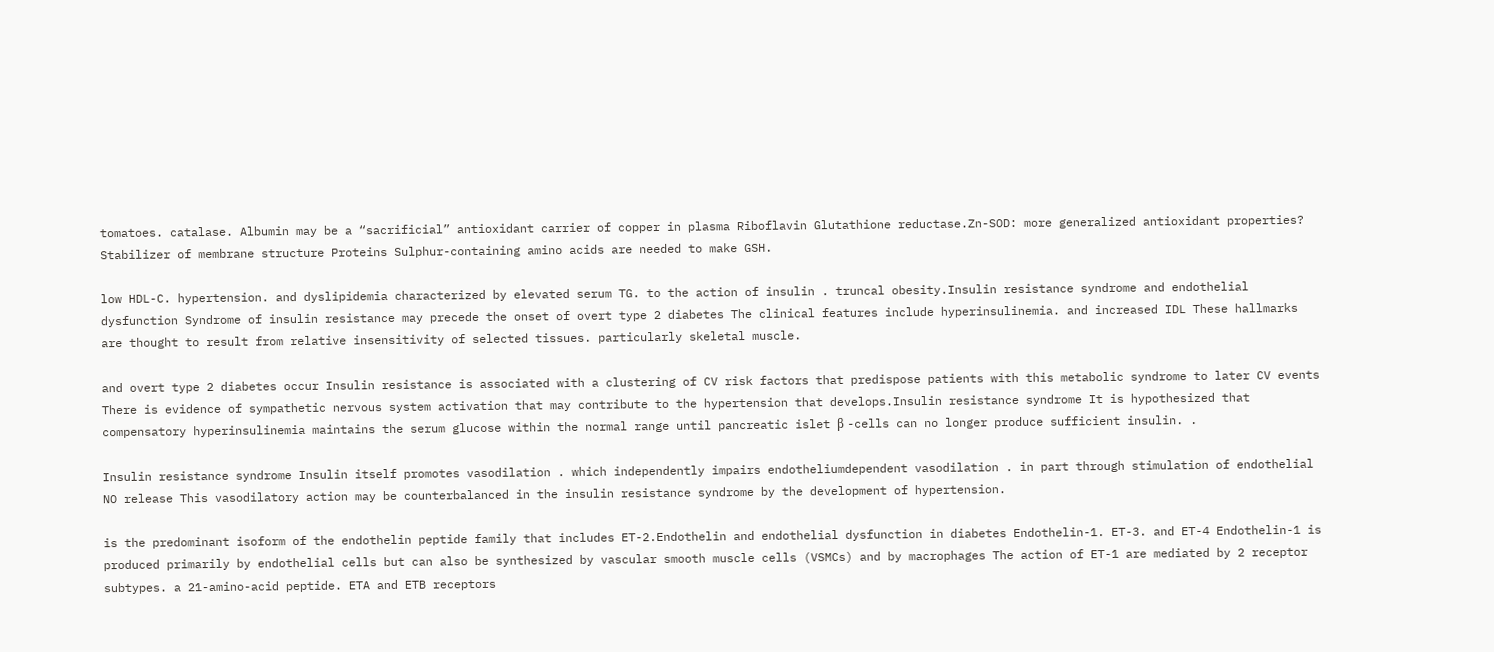tomatoes. catalase. Albumin may be a “sacrificial” antioxidant carrier of copper in plasma Riboflavin Glutathione reductase.Zn-SOD: more generalized antioxidant properties? Stabilizer of membrane structure Proteins Sulphur-containing amino acids are needed to make GSH.

low HDL-C. hypertension. and dyslipidemia characterized by elevated serum TG. to the action of insulin . truncal obesity.Insulin resistance syndrome and endothelial dysfunction Syndrome of insulin resistance may precede the onset of overt type 2 diabetes The clinical features include hyperinsulinemia. and increased IDL These hallmarks are thought to result from relative insensitivity of selected tissues. particularly skeletal muscle.

and overt type 2 diabetes occur Insulin resistance is associated with a clustering of CV risk factors that predispose patients with this metabolic syndrome to later CV events There is evidence of sympathetic nervous system activation that may contribute to the hypertension that develops.Insulin resistance syndrome It is hypothesized that compensatory hyperinsulinemia maintains the serum glucose within the normal range until pancreatic islet β -cells can no longer produce sufficient insulin. .

Insulin resistance syndrome Insulin itself promotes vasodilation . which independently impairs endotheliumdependent vasodilation . in part through stimulation of endothelial NO release This vasodilatory action may be counterbalanced in the insulin resistance syndrome by the development of hypertension.

is the predominant isoform of the endothelin peptide family that includes ET-2.Endothelin and endothelial dysfunction in diabetes Endothelin-1. ET-3. and ET-4 Endothelin-1 is produced primarily by endothelial cells but can also be synthesized by vascular smooth muscle cells (VSMCs) and by macrophages The action of ET-1 are mediated by 2 receptor subtypes. a 21-amino-acid peptide. ETA and ETB receptors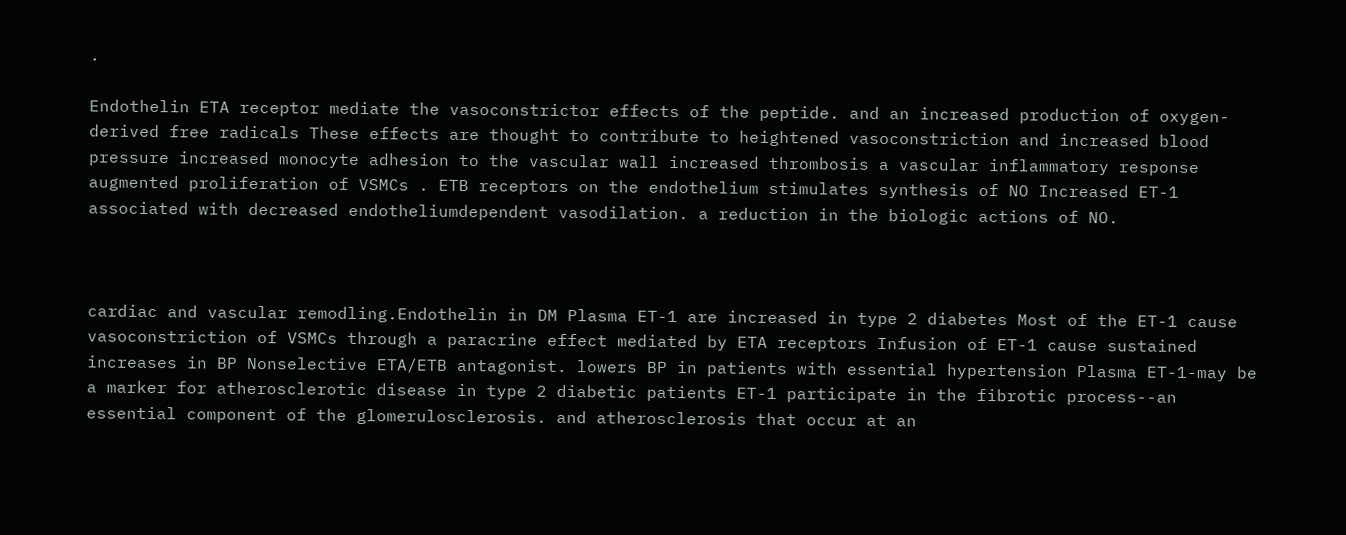.

Endothelin ETA receptor mediate the vasoconstrictor effects of the peptide. and an increased production of oxygen-derived free radicals These effects are thought to contribute to heightened vasoconstriction and increased blood pressure increased monocyte adhesion to the vascular wall increased thrombosis a vascular inflammatory response augmented proliferation of VSMCs . ETB receptors on the endothelium stimulates synthesis of NO Increased ET-1 associated with decreased endotheliumdependent vasodilation. a reduction in the biologic actions of NO.



cardiac and vascular remodling.Endothelin in DM Plasma ET-1 are increased in type 2 diabetes Most of the ET-1 cause vasoconstriction of VSMCs through a paracrine effect mediated by ETA receptors Infusion of ET-1 cause sustained increases in BP Nonselective ETA/ETB antagonist. lowers BP in patients with essential hypertension Plasma ET-1-may be a marker for atherosclerotic disease in type 2 diabetic patients ET-1 participate in the fibrotic process--an essential component of the glomerulosclerosis. and atherosclerosis that occur at an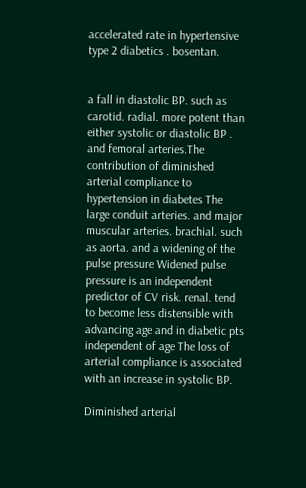accelerated rate in hypertensive type 2 diabetics . bosentan.


a fall in diastolic BP. such as carotid. radial. more potent than either systolic or diastolic BP . and femoral arteries.The contribution of diminished arterial compliance to hypertension in diabetes The large conduit arteries. and major muscular arteries. brachial. such as aorta. and a widening of the pulse pressure Widened pulse pressure is an independent predictor of CV risk. renal. tend to become less distensible with advancing age and in diabetic pts independent of age The loss of arterial compliance is associated with an increase in systolic BP.

Diminished arterial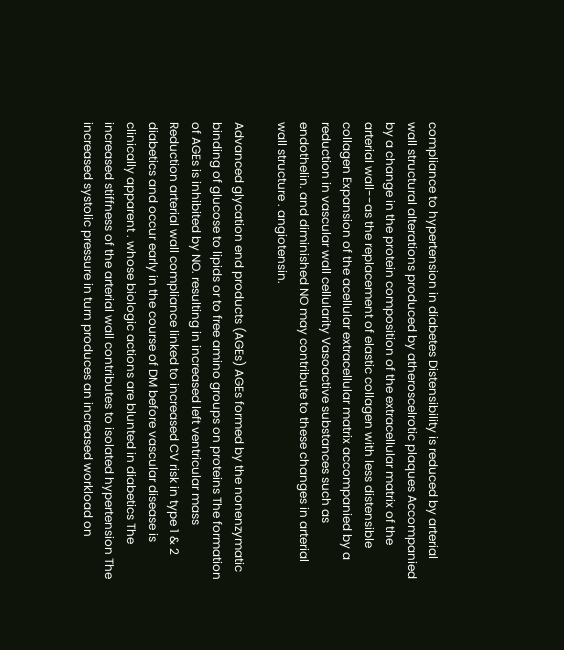compliance to hypertension in diabetes Distensibility is reduced by arterial wall structural alterations produced by atheroscelrotic plaques Accompanied by a change in the protein composition of the extracellular matrix of the arterial wall--as the replacement of elastic collagen with less distensible collagen Expansion of the acellular extracellular matrix accompanied by a reduction in vascular wall cellularity Vasoactive substances such as endothelin. and diminished NO may contribute to these changes in arterial wall structure . angiotensin.

Advanced glycation end products (AGEs) AGEs formed by the nonenzymatic binding of glucose to lipids or to free amino groups on proteins The formation of AGEs is inhibited by NO. resulting in increased left ventricular mass Reduction arterial wall compliance linked to increased CV risk in type 1 & 2 diabetics and occur early in the course of DM before vascular disease is clinically apparent . whose biologic actions are blunted in diabetics The increased stiffness of the arterial wall contributes to isolated hypertension The increased systolic pressure in turn produces an increased workload on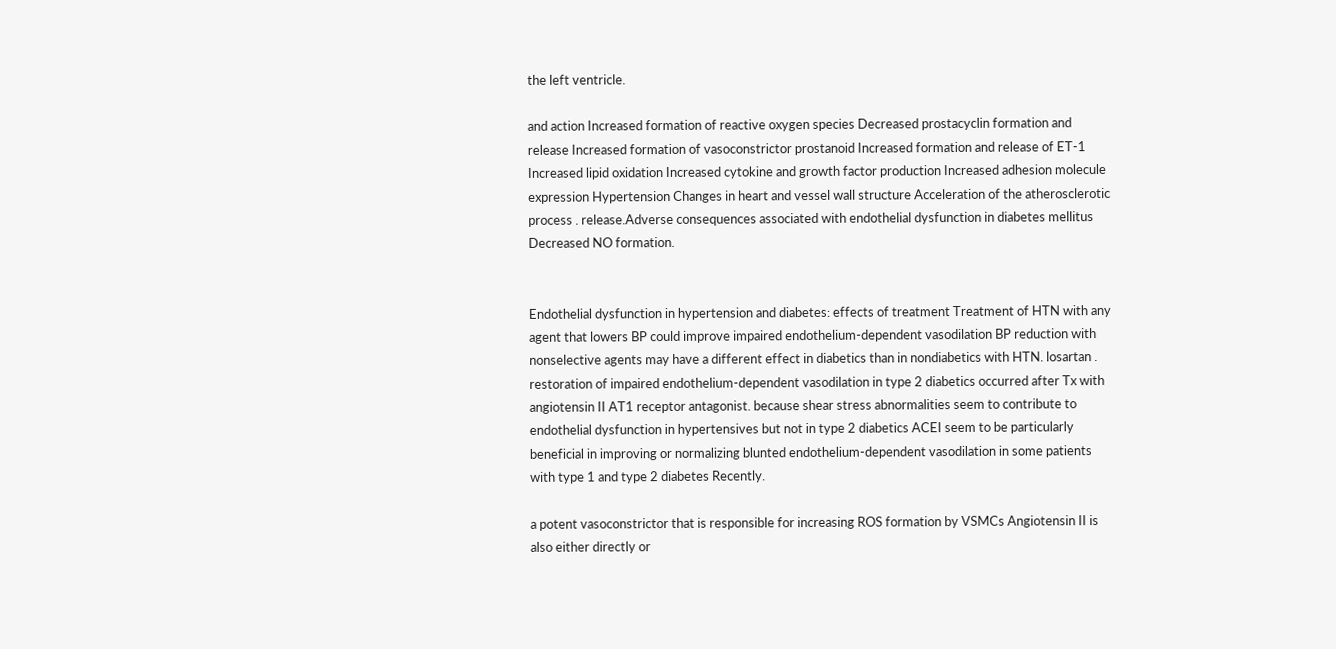the left ventricle.

and action Increased formation of reactive oxygen species Decreased prostacyclin formation and release Increased formation of vasoconstrictor prostanoid Increased formation and release of ET-1 Increased lipid oxidation Increased cytokine and growth factor production Increased adhesion molecule expression Hypertension Changes in heart and vessel wall structure Acceleration of the atherosclerotic process . release.Adverse consequences associated with endothelial dysfunction in diabetes mellitus Decreased NO formation.


Endothelial dysfunction in hypertension and diabetes: effects of treatment Treatment of HTN with any agent that lowers BP could improve impaired endothelium-dependent vasodilation BP reduction with nonselective agents may have a different effect in diabetics than in nondiabetics with HTN. losartan . restoration of impaired endothelium-dependent vasodilation in type 2 diabetics occurred after Tx with angiotensin II AT1 receptor antagonist. because shear stress abnormalities seem to contribute to endothelial dysfunction in hypertensives but not in type 2 diabetics ACEI seem to be particularly beneficial in improving or normalizing blunted endothelium-dependent vasodilation in some patients with type 1 and type 2 diabetes Recently.

a potent vasoconstrictor that is responsible for increasing ROS formation by VSMCs Angiotensin II is also either directly or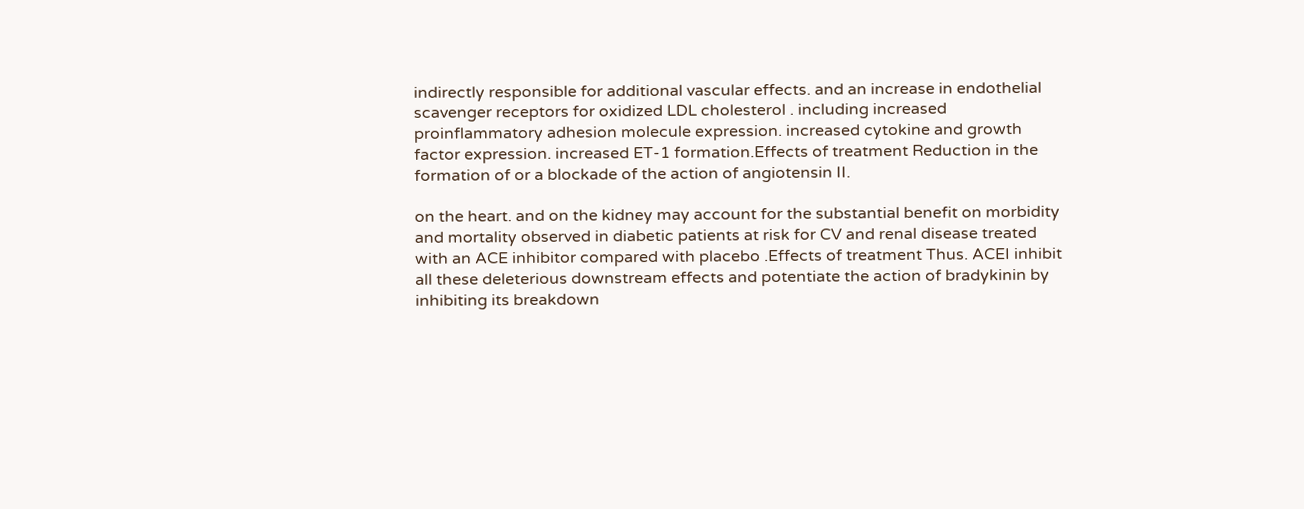indirectly responsible for additional vascular effects. and an increase in endothelial scavenger receptors for oxidized LDL cholesterol . including increased proinflammatory adhesion molecule expression. increased cytokine and growth factor expression. increased ET-1 formation.Effects of treatment Reduction in the formation of or a blockade of the action of angiotensin II.

on the heart. and on the kidney may account for the substantial benefit on morbidity and mortality observed in diabetic patients at risk for CV and renal disease treated with an ACE inhibitor compared with placebo .Effects of treatment Thus. ACEI inhibit all these deleterious downstream effects and potentiate the action of bradykinin by inhibiting its breakdown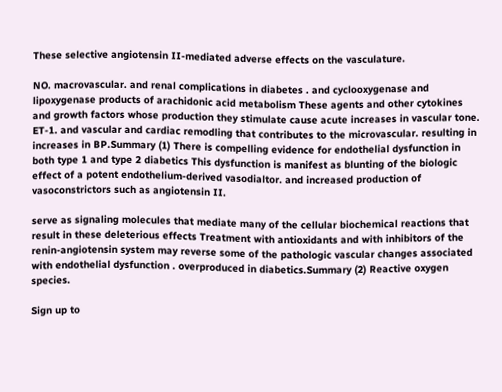These selective angiotensin II-mediated adverse effects on the vasculature.

NO. macrovascular. and renal complications in diabetes . and cyclooxygenase and lipoxygenase products of arachidonic acid metabolism These agents and other cytokines and growth factors whose production they stimulate cause acute increases in vascular tone. ET-1. and vascular and cardiac remodling that contributes to the microvascular. resulting in increases in BP.Summary (1) There is compelling evidence for endothelial dysfunction in both type 1 and type 2 diabetics This dysfunction is manifest as blunting of the biologic effect of a potent endothelium-derived vasodialtor. and increased production of vasoconstrictors such as angiotensin II.

serve as signaling molecules that mediate many of the cellular biochemical reactions that result in these deleterious effects Treatment with antioxidants and with inhibitors of the renin-angiotensin system may reverse some of the pathologic vascular changes associated with endothelial dysfunction . overproduced in diabetics.Summary (2) Reactive oxygen species.

Sign up to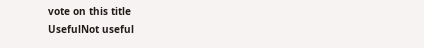vote on this title
UsefulNot useful